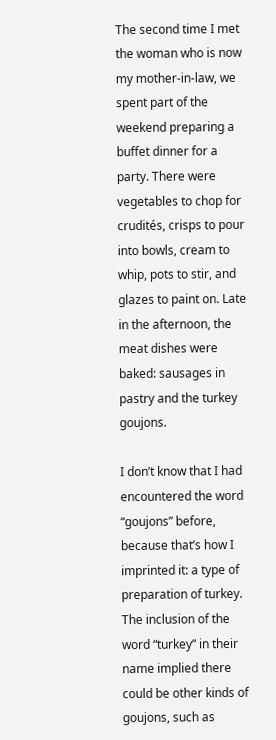The second time I met the woman who is now my mother-in-law, we spent part of the weekend preparing a buffet dinner for a party. There were vegetables to chop for crudités, crisps to pour into bowls, cream to whip, pots to stir, and glazes to paint on. Late in the afternoon, the meat dishes were baked: sausages in pastry and the turkey goujons.

I don’t know that I had encountered the word “goujons” before, because that’s how I imprinted it: a type of preparation of turkey. The inclusion of the word “turkey” in their name implied there could be other kinds of goujons, such as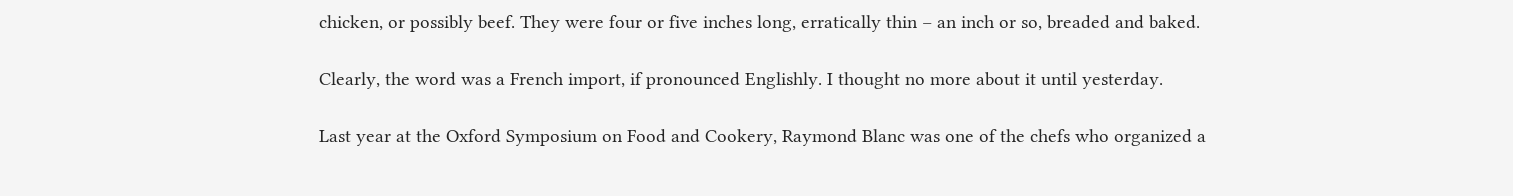chicken, or possibly beef. They were four or five inches long, erratically thin – an inch or so, breaded and baked.

Clearly, the word was a French import, if pronounced Englishly. I thought no more about it until yesterday.

Last year at the Oxford Symposium on Food and Cookery, Raymond Blanc was one of the chefs who organized a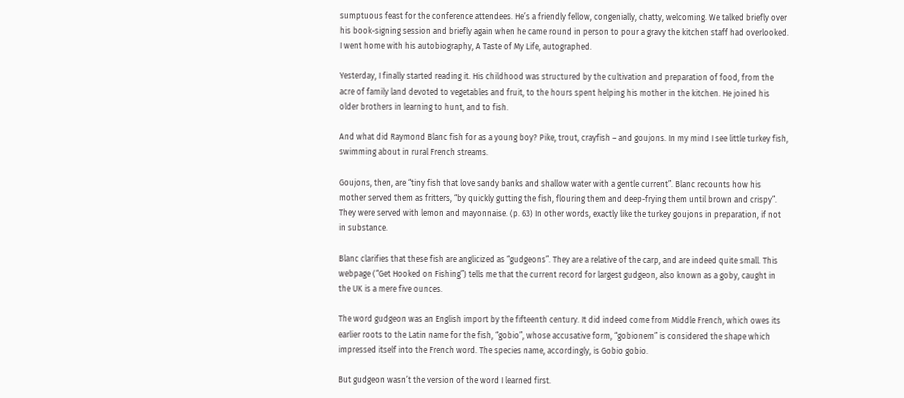sumptuous feast for the conference attendees. He’s a friendly fellow, congenially, chatty, welcoming. We talked briefly over his book-signing session and briefly again when he came round in person to pour a gravy the kitchen staff had overlooked. I went home with his autobiography, A Taste of My Life, autographed.

Yesterday, I finally started reading it. His childhood was structured by the cultivation and preparation of food, from the acre of family land devoted to vegetables and fruit, to the hours spent helping his mother in the kitchen. He joined his older brothers in learning to hunt, and to fish.

And what did Raymond Blanc fish for as a young boy? Pike, trout, crayfish – and goujons. In my mind I see little turkey fish, swimming about in rural French streams.

Goujons, then, are “tiny fish that love sandy banks and shallow water with a gentle current”. Blanc recounts how his mother served them as fritters, “by quickly gutting the fish, flouring them and deep-frying them until brown and crispy”. They were served with lemon and mayonnaise. (p. 63) In other words, exactly like the turkey goujons in preparation, if not in substance.

Blanc clarifies that these fish are anglicized as “gudgeons”. They are a relative of the carp, and are indeed quite small. This webpage (“Get Hooked on Fishing”) tells me that the current record for largest gudgeon, also known as a goby, caught in the UK is a mere five ounces.

The word gudgeon was an English import by the fifteenth century. It did indeed come from Middle French, which owes its earlier roots to the Latin name for the fish, “gobio”, whose accusative form, “gobionem” is considered the shape which impressed itself into the French word. The species name, accordingly, is Gobio gobio.

But gudgeon wasn’t the version of the word I learned first.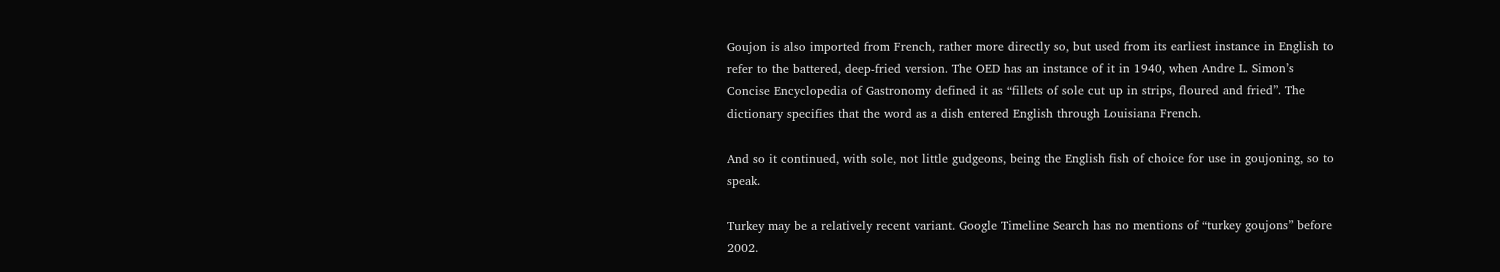Goujon is also imported from French, rather more directly so, but used from its earliest instance in English to refer to the battered, deep-fried version. The OED has an instance of it in 1940, when Andre L. Simon’s Concise Encyclopedia of Gastronomy defined it as “fillets of sole cut up in strips, floured and fried”. The dictionary specifies that the word as a dish entered English through Louisiana French.

And so it continued, with sole, not little gudgeons, being the English fish of choice for use in goujoning, so to speak.

Turkey may be a relatively recent variant. Google Timeline Search has no mentions of “turkey goujons” before 2002.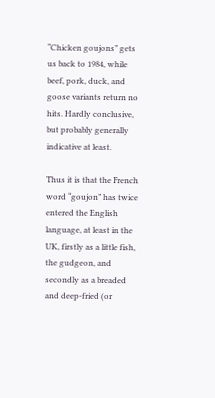“Chicken goujons” gets us back to 1984, while beef, pork, duck, and goose variants return no hits. Hardly conclusive, but probably generally indicative at least.

Thus it is that the French word “goujon” has twice entered the English language, at least in the UK, firstly as a little fish, the gudgeon, and secondly as a breaded and deep-fried (or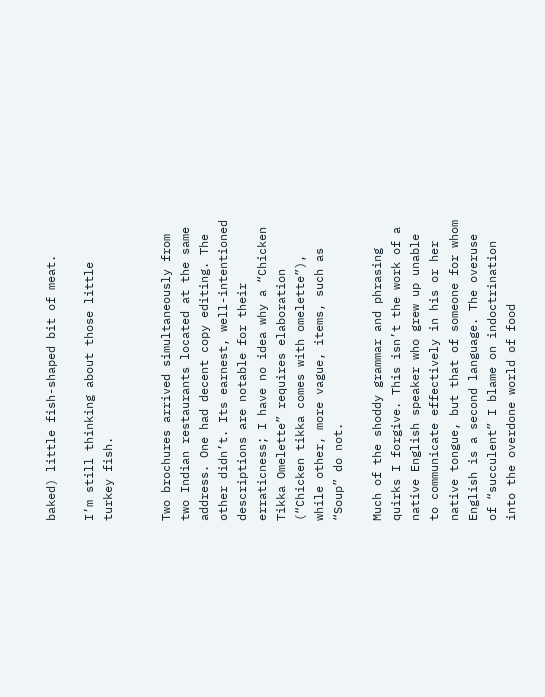baked) little fish-shaped bit of meat.

I’m still thinking about those little turkey fish.


Two brochures arrived simultaneously from two Indian restaurants located at the same address. One had decent copy editing. The other didn’t. Its earnest, well-intentioned descriptions are notable for their erraticness; I have no idea why a “Chicken Tikka Omelette” requires elaboration (“Chicken tikka comes with omelette”), while other, more vague, items, such as “Soup” do not.

Much of the shoddy grammar and phrasing quirks I forgive. This isn’t the work of a native English speaker who grew up unable to communicate effectively in his or her native tongue, but that of someone for whom English is a second language. The overuse of “succulent” I blame on indoctrination into the overdone world of food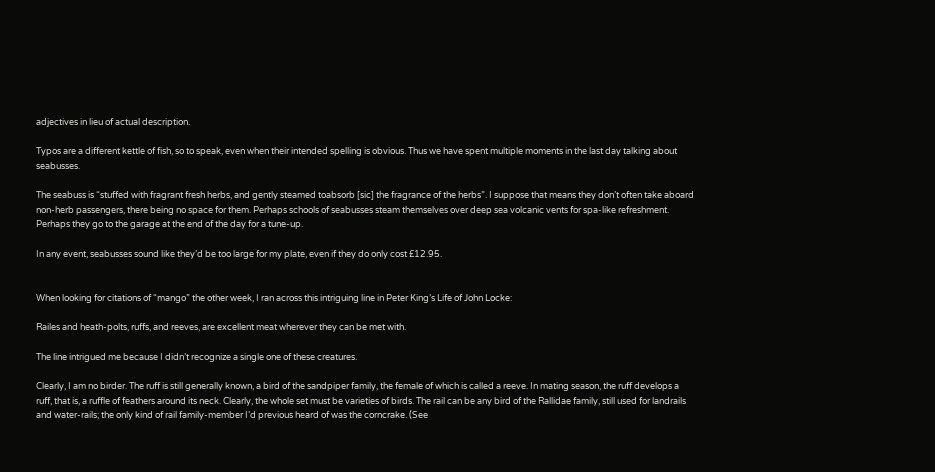adjectives in lieu of actual description.

Typos are a different kettle of fish, so to speak, even when their intended spelling is obvious. Thus we have spent multiple moments in the last day talking about seabusses.

The seabuss is “stuffed with fragrant fresh herbs, and gently steamed toabsorb [sic] the fragrance of the herbs”. I suppose that means they don’t often take aboard non-herb passengers, there being no space for them. Perhaps schools of seabusses steam themselves over deep sea volcanic vents for spa-like refreshment. Perhaps they go to the garage at the end of the day for a tune-up.

In any event, seabusses sound like they’d be too large for my plate, even if they do only cost £12.95.


When looking for citations of “mango” the other week, I ran across this intriguing line in Peter King’s Life of John Locke:

Railes and heath-polts, ruffs, and reeves, are excellent meat wherever they can be met with.

The line intrigued me because I didn’t recognize a single one of these creatures.

Clearly, I am no birder. The ruff is still generally known, a bird of the sandpiper family, the female of which is called a reeve. In mating season, the ruff develops a ruff, that is, a ruffle of feathers around its neck. Clearly, the whole set must be varieties of birds. The rail can be any bird of the Rallidae family, still used for landrails and water-rails; the only kind of rail family-member I’d previous heard of was the corncrake. (See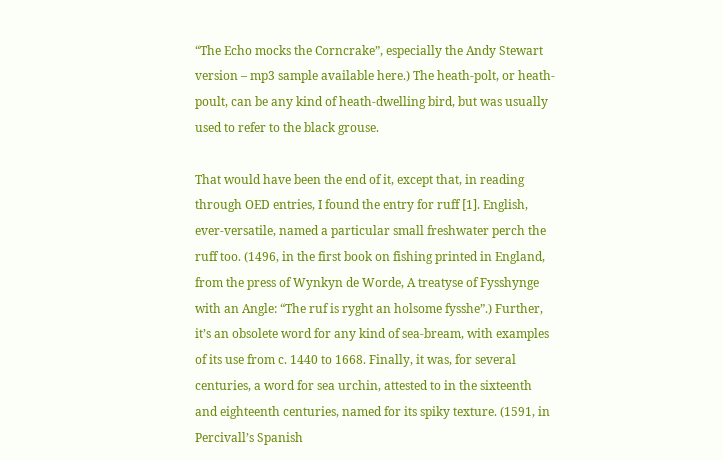“The Echo mocks the Corncrake”, especially the Andy Stewart version – mp3 sample available here.) The heath-polt, or heath-poult, can be any kind of heath-dwelling bird, but was usually used to refer to the black grouse.

That would have been the end of it, except that, in reading through OED entries, I found the entry for ruff [1]. English, ever-versatile, named a particular small freshwater perch the ruff too. (1496, in the first book on fishing printed in England, from the press of Wynkyn de Worde, A treatyse of Fysshynge with an Angle: “The ruf is ryght an holsome fysshe”.) Further, it’s an obsolete word for any kind of sea-bream, with examples of its use from c. 1440 to 1668. Finally, it was, for several centuries, a word for sea urchin, attested to in the sixteenth and eighteenth centuries, named for its spiky texture. (1591, in Percivall’s Spanish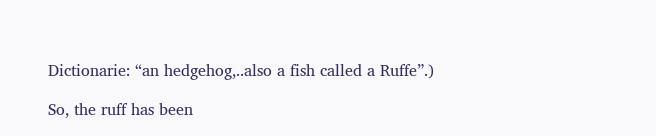Dictionarie: “an hedgehog,..also a fish called a Ruffe”.)

So, the ruff has been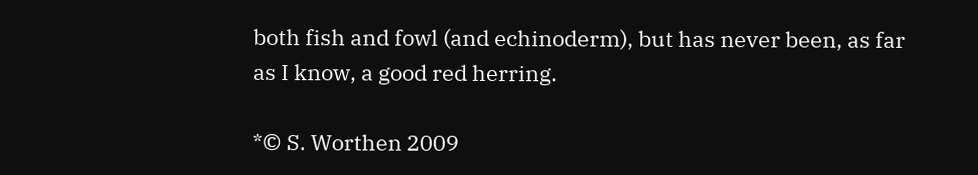both fish and fowl (and echinoderm), but has never been, as far as I know, a good red herring.

*© S. Worthen 2009